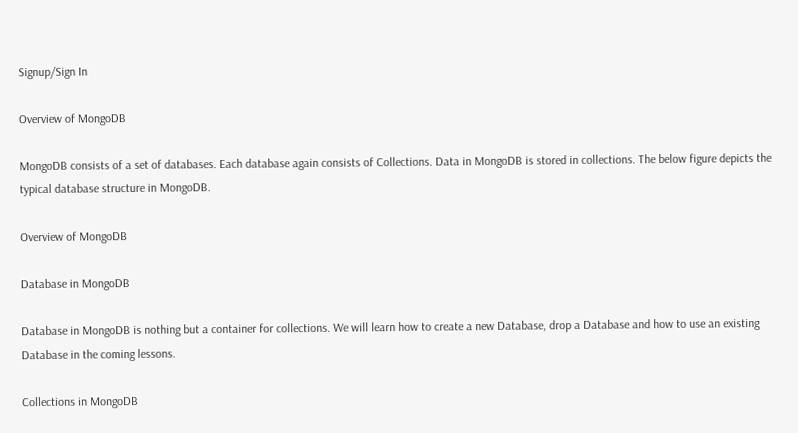Signup/Sign In

Overview of MongoDB

MongoDB consists of a set of databases. Each database again consists of Collections. Data in MongoDB is stored in collections. The below figure depicts the typical database structure in MongoDB.

Overview of MongoDB

Database in MongoDB

Database in MongoDB is nothing but a container for collections. We will learn how to create a new Database, drop a Database and how to use an existing Database in the coming lessons.

Collections in MongoDB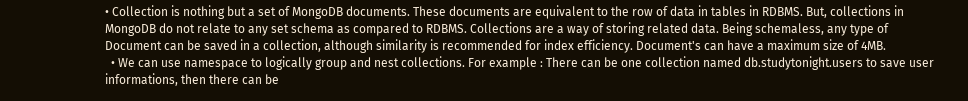• Collection is nothing but a set of MongoDB documents. These documents are equivalent to the row of data in tables in RDBMS. But, collections in MongoDB do not relate to any set schema as compared to RDBMS. Collections are a way of storing related data. Being schemaless, any type of Document can be saved in a collection, although similarity is recommended for index efficiency. Document's can have a maximum size of 4MB.
  • We can use namespace to logically group and nest collections. For example : There can be one collection named db.studytonight.users to save user informations, then there can be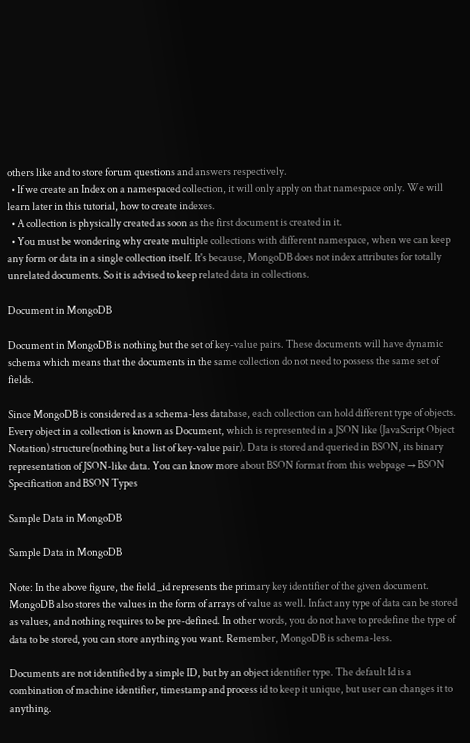others like and to store forum questions and answers respectively.
  • If we create an Index on a namespaced collection, it will only apply on that namespace only. We will learn later in this tutorial, how to create indexes.
  • A collection is physically created as soon as the first document is created in it.
  • You must be wondering why create multiple collections with different namespace, when we can keep any form or data in a single collection itself. It's because, MongoDB does not index attributes for totally unrelated documents. So it is advised to keep related data in collections.

Document in MongoDB

Document in MongoDB is nothing but the set of key-value pairs. These documents will have dynamic schema which means that the documents in the same collection do not need to possess the same set of fields.

Since MongoDB is considered as a schema-less database, each collection can hold different type of objects. Every object in a collection is known as Document, which is represented in a JSON like (JavaScript Object Notation) structure(nothing but a list of key-value pair). Data is stored and queried in BSON, its binary representation of JSON-like data. You can know more about BSON format from this webpage → BSON Specification and BSON Types

Sample Data in MongoDB

Sample Data in MongoDB

Note: In the above figure, the field _id represents the primary key identifier of the given document. MongoDB also stores the values in the form of arrays of value as well. Infact any type of data can be stored as values, and nothing requires to be pre-defined. In other words, you do not have to predefine the type of data to be stored, you can store anything you want. Remember, MongoDB is schema-less.

Documents are not identified by a simple ID, but by an object identifier type. The default Id is a combination of machine identifier, timestamp and process id to keep it unique, but user can changes it to anything.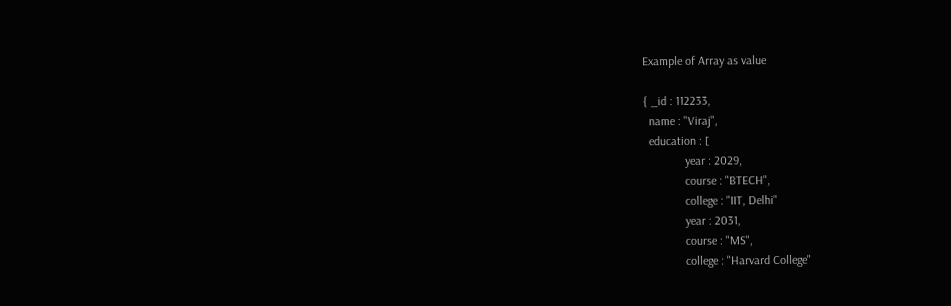Example of Array as value

{ _id : 112233,
  name : "Viraj",
  education : [
              year : 2029,
              course : "BTECH",
              college : "IIT, Delhi"
              year : 2031,
              course : "MS",
              college : "Harvard College"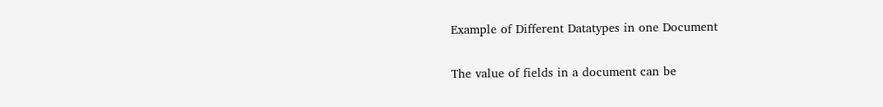Example of Different Datatypes in one Document

The value of fields in a document can be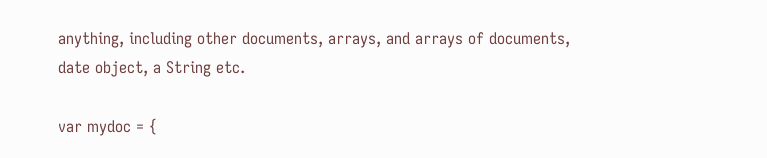anything, including other documents, arrays, and arrays of documents, date object, a String etc.

var mydoc = {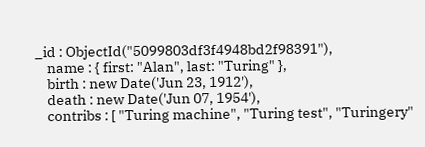_id : ObjectId("5099803df3f4948bd2f98391"),
    name : { first: "Alan", last: "Turing" },
    birth : new Date('Jun 23, 1912'),
    death : new Date('Jun 07, 1954'),
    contribs : [ "Turing machine", "Turing test", "Turingery"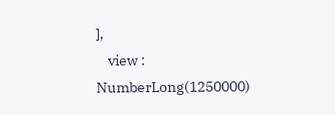],
    view : NumberLong(1250000)